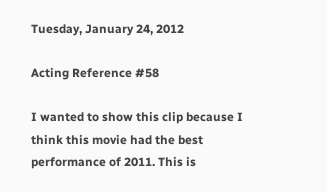Tuesday, January 24, 2012

Acting Reference #58

I wanted to show this clip because I think this movie had the best performance of 2011. This is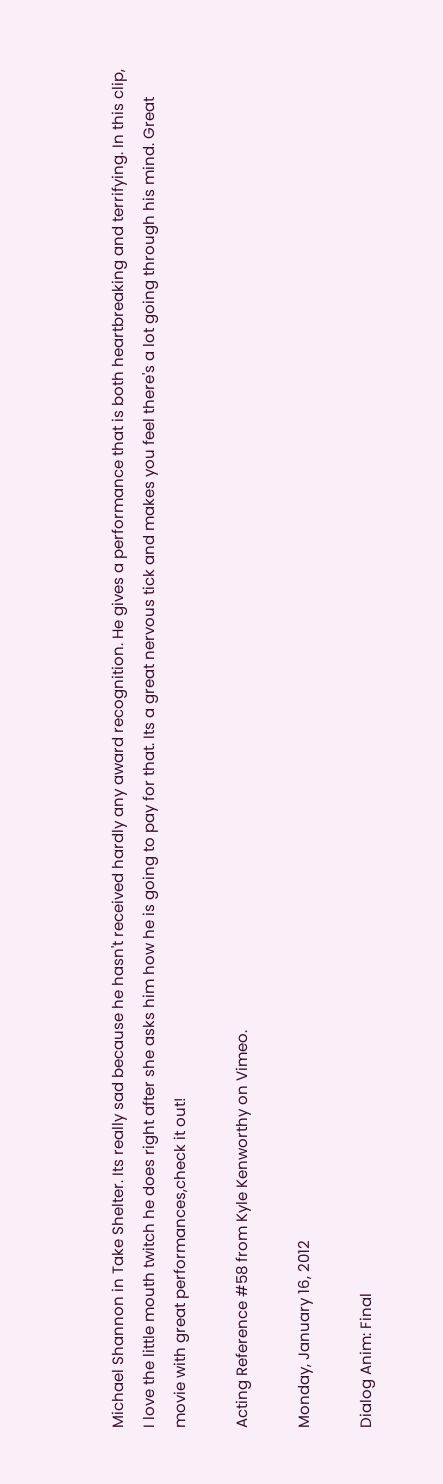Michael Shannon in Take Shelter. Its really sad because he hasn't received hardly any award recognition. He gives a performance that is both heartbreaking and terrifying. In this clip, I love the little mouth twitch he does right after she asks him how he is going to pay for that. Its a great nervous tick and makes you feel there's a lot going through his mind. Great movie with great performances,check it out!

Acting Reference #58 from Kyle Kenworthy on Vimeo.

Monday, January 16, 2012

Dialog Anim: Final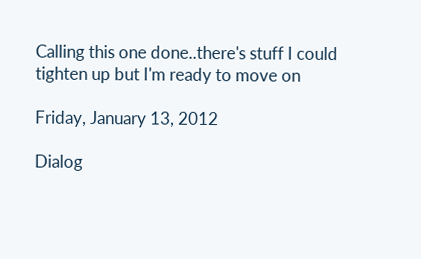Calling this one done..there's stuff I could tighten up but I'm ready to move on

Friday, January 13, 2012

Dialog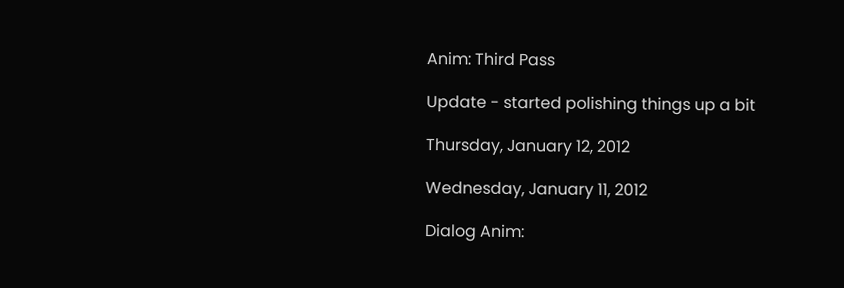Anim: Third Pass

Update - started polishing things up a bit

Thursday, January 12, 2012

Wednesday, January 11, 2012

Dialog Anim: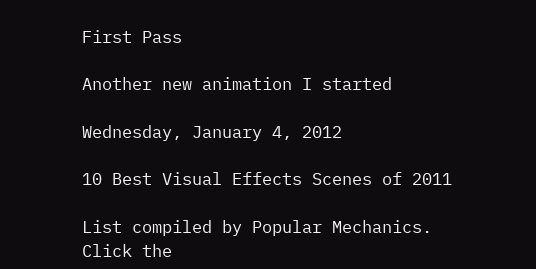First Pass

Another new animation I started

Wednesday, January 4, 2012

10 Best Visual Effects Scenes of 2011

List compiled by Popular Mechanics. Click the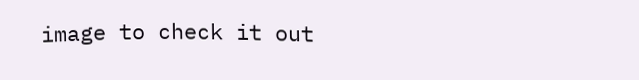image to check it out